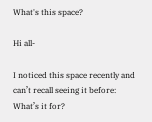What's this space?

Hi all-

I noticed this space recently and can’t recall seeing it before:
What’s it for?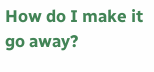How do I make it go away?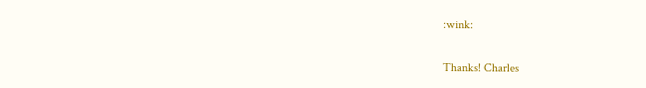:wink:

Thanks! Charles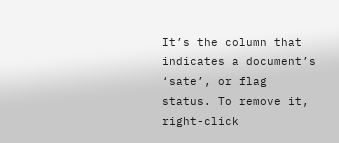It’s the column that indicates a document’s ‘sate’, or flag status. To remove it, right-click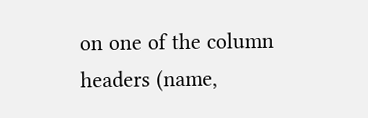on one of the column headers (name,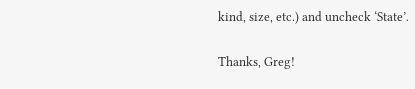kind, size, etc.) and uncheck ‘State’.

Thanks, Greg!